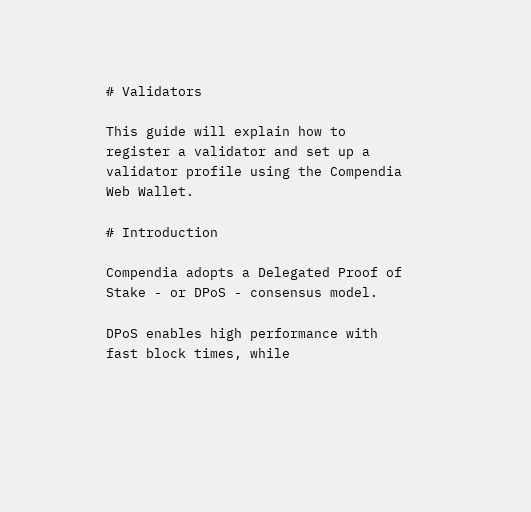# Validators

This guide will explain how to register a validator and set up a validator profile using the Compendia Web Wallet.

# Introduction

Compendia adopts a Delegated Proof of Stake - or DPoS - consensus model.

DPoS enables high performance with fast block times, while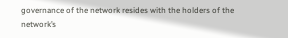governance of the network resides with the holders of the network’s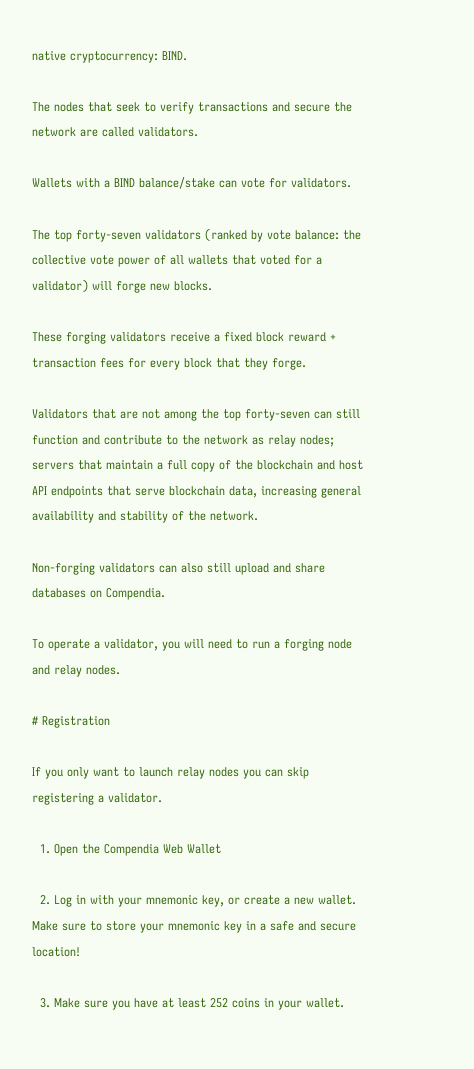native cryptocurrency: BIND.

The nodes that seek to verify transactions and secure the network are called validators.

Wallets with a BIND balance/stake can vote for validators.

The top forty-seven validators (ranked by vote balance: the collective vote power of all wallets that voted for a validator) will forge new blocks.

These forging validators receive a fixed block reward + transaction fees for every block that they forge.

Validators that are not among the top forty-seven can still function and contribute to the network as relay nodes; servers that maintain a full copy of the blockchain and host API endpoints that serve blockchain data, increasing general availability and stability of the network.

Non-forging validators can also still upload and share databases on Compendia.

To operate a validator, you will need to run a forging node and relay nodes.

# Registration

If you only want to launch relay nodes you can skip registering a validator.

  1. Open the Compendia Web Wallet

  2. Log in with your mnemonic key, or create a new wallet. Make sure to store your mnemonic key in a safe and secure location!

  3. Make sure you have at least 252 coins in your wallet.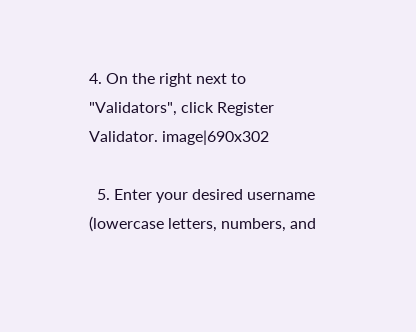4. On the right next to "Validators", click Register Validator. image|690x302

  5. Enter your desired username (lowercase letters, numbers, and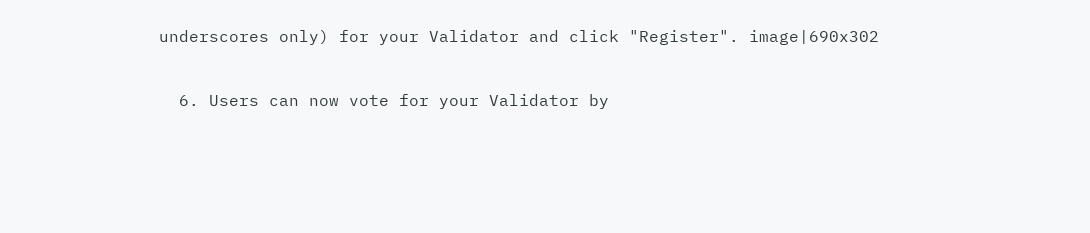underscores only) for your Validator and click "Register". image|690x302

  6. Users can now vote for your Validator by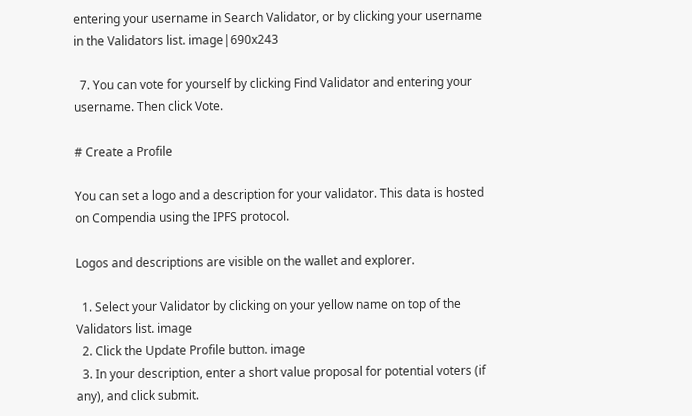entering your username in Search Validator, or by clicking your username in the Validators list. image|690x243

  7. You can vote for yourself by clicking Find Validator and entering your username. Then click Vote.

# Create a Profile

You can set a logo and a description for your validator. This data is hosted on Compendia using the IPFS protocol.

Logos and descriptions are visible on the wallet and explorer.

  1. Select your Validator by clicking on your yellow name on top of the Validators list. image
  2. Click the Update Profile button. image
  3. In your description, enter a short value proposal for potential voters (if any), and click submit.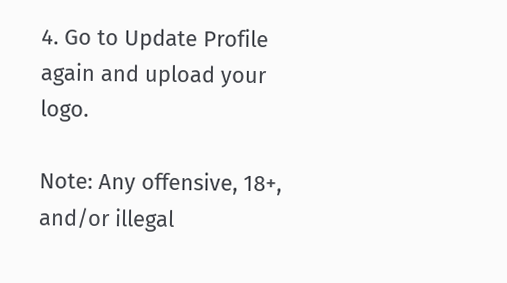4. Go to Update Profile again and upload your logo.

Note: Any offensive, 18+, and/or illegal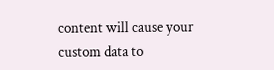content will cause your custom data to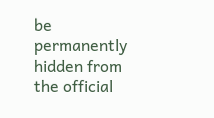be permanently hidden from the official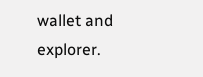wallet and explorer.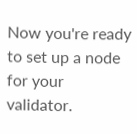Now you're ready to set up a node for your validator.